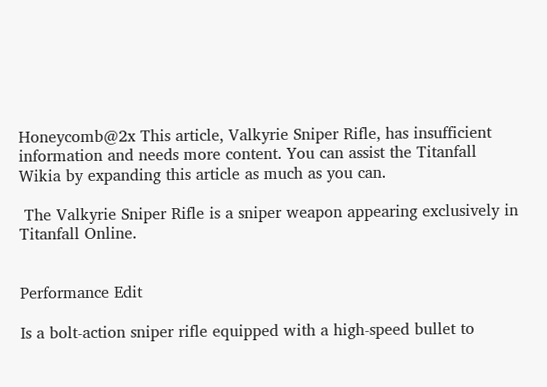Honeycomb@2x This article, Valkyrie Sniper Rifle, has insufficient information and needs more content. You can assist the Titanfall Wikia by expanding this article as much as you can.

 The Valkyrie Sniper Rifle is a sniper weapon appearing exclusively in Titanfall Online.


Performance Edit

Is a bolt-action sniper rifle equipped with a high-speed bullet to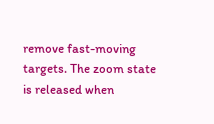remove fast-moving targets. The zoom state is released when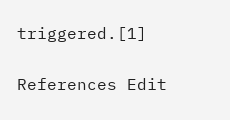triggered.[1]

References Edit